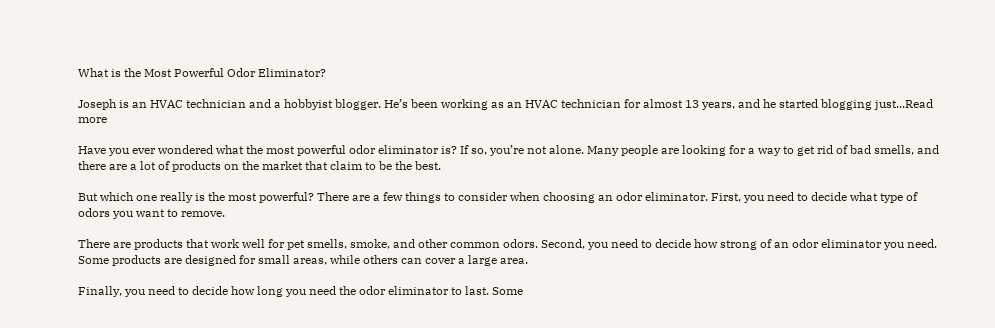What is the Most Powerful Odor Eliminator?

Joseph is an HVAC technician and a hobbyist blogger. He’s been working as an HVAC technician for almost 13 years, and he started blogging just...Read more

Have you ever wondered what the most powerful odor eliminator is? If so, you’re not alone. Many people are looking for a way to get rid of bad smells, and there are a lot of products on the market that claim to be the best.

But which one really is the most powerful? There are a few things to consider when choosing an odor eliminator. First, you need to decide what type of odors you want to remove.

There are products that work well for pet smells, smoke, and other common odors. Second, you need to decide how strong of an odor eliminator you need. Some products are designed for small areas, while others can cover a large area.

Finally, you need to decide how long you need the odor eliminator to last. Some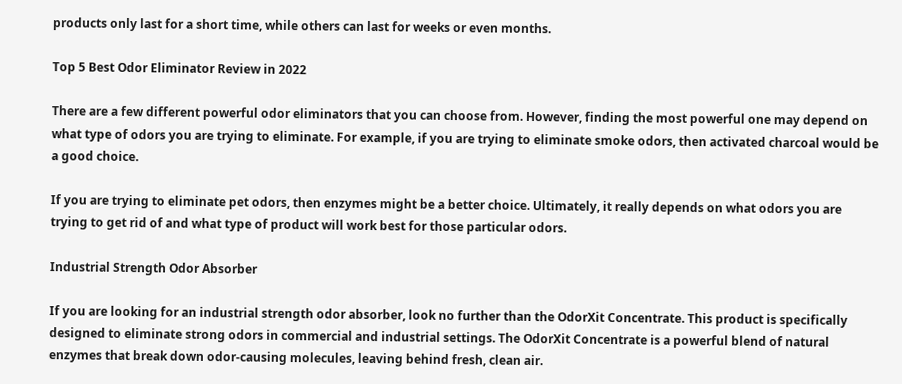products only last for a short time, while others can last for weeks or even months.

Top 5 Best Odor Eliminator Review in 2022

There are a few different powerful odor eliminators that you can choose from. However, finding the most powerful one may depend on what type of odors you are trying to eliminate. For example, if you are trying to eliminate smoke odors, then activated charcoal would be a good choice.

If you are trying to eliminate pet odors, then enzymes might be a better choice. Ultimately, it really depends on what odors you are trying to get rid of and what type of product will work best for those particular odors.

Industrial Strength Odor Absorber

If you are looking for an industrial strength odor absorber, look no further than the OdorXit Concentrate. This product is specifically designed to eliminate strong odors in commercial and industrial settings. The OdorXit Concentrate is a powerful blend of natural enzymes that break down odor-causing molecules, leaving behind fresh, clean air.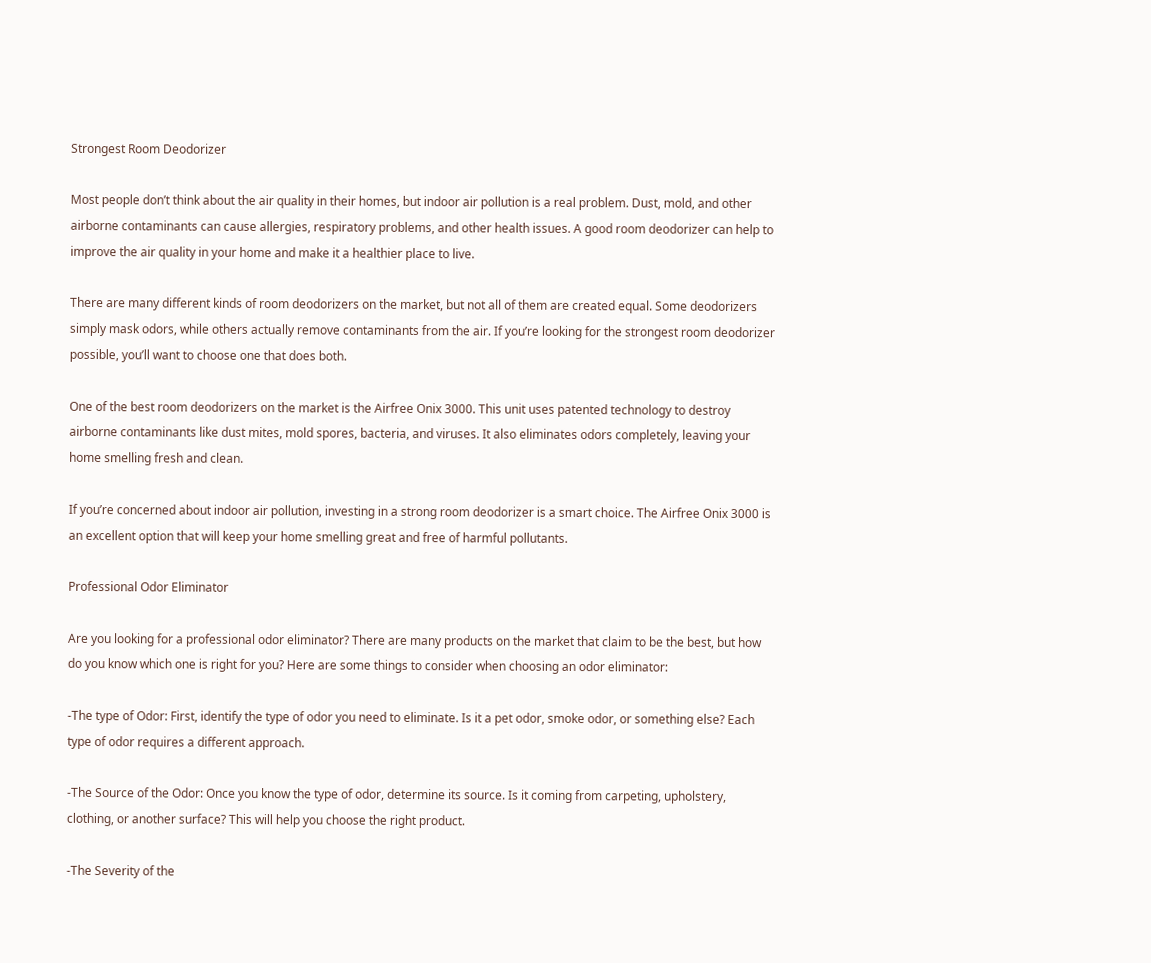Strongest Room Deodorizer

Most people don’t think about the air quality in their homes, but indoor air pollution is a real problem. Dust, mold, and other airborne contaminants can cause allergies, respiratory problems, and other health issues. A good room deodorizer can help to improve the air quality in your home and make it a healthier place to live.

There are many different kinds of room deodorizers on the market, but not all of them are created equal. Some deodorizers simply mask odors, while others actually remove contaminants from the air. If you’re looking for the strongest room deodorizer possible, you’ll want to choose one that does both.

One of the best room deodorizers on the market is the Airfree Onix 3000. This unit uses patented technology to destroy airborne contaminants like dust mites, mold spores, bacteria, and viruses. It also eliminates odors completely, leaving your home smelling fresh and clean.

If you’re concerned about indoor air pollution, investing in a strong room deodorizer is a smart choice. The Airfree Onix 3000 is an excellent option that will keep your home smelling great and free of harmful pollutants.

Professional Odor Eliminator

Are you looking for a professional odor eliminator? There are many products on the market that claim to be the best, but how do you know which one is right for you? Here are some things to consider when choosing an odor eliminator:

-The type of Odor: First, identify the type of odor you need to eliminate. Is it a pet odor, smoke odor, or something else? Each type of odor requires a different approach.

-The Source of the Odor: Once you know the type of odor, determine its source. Is it coming from carpeting, upholstery, clothing, or another surface? This will help you choose the right product.

-The Severity of the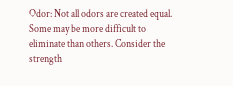Odor: Not all odors are created equal. Some may be more difficult to eliminate than others. Consider the strength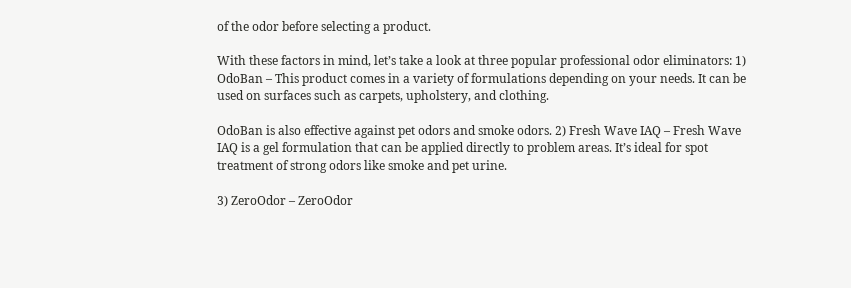of the odor before selecting a product.

With these factors in mind, let’s take a look at three popular professional odor eliminators: 1) OdoBan – This product comes in a variety of formulations depending on your needs. It can be used on surfaces such as carpets, upholstery, and clothing.

OdoBan is also effective against pet odors and smoke odors. 2) Fresh Wave IAQ – Fresh Wave IAQ is a gel formulation that can be applied directly to problem areas. It’s ideal for spot treatment of strong odors like smoke and pet urine.

3) ZeroOdor – ZeroOdor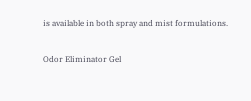is available in both spray and mist formulations.

Odor Eliminator Gel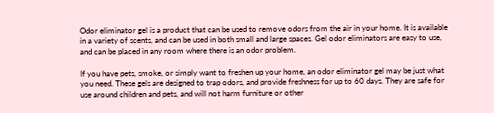Odor eliminator gel is a product that can be used to remove odors from the air in your home. It is available in a variety of scents, and can be used in both small and large spaces. Gel odor eliminators are easy to use, and can be placed in any room where there is an odor problem.

If you have pets, smoke, or simply want to freshen up your home, an odor eliminator gel may be just what you need. These gels are designed to trap odors, and provide freshness for up to 60 days. They are safe for use around children and pets, and will not harm furniture or other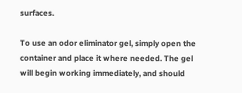surfaces.

To use an odor eliminator gel, simply open the container and place it where needed. The gel will begin working immediately, and should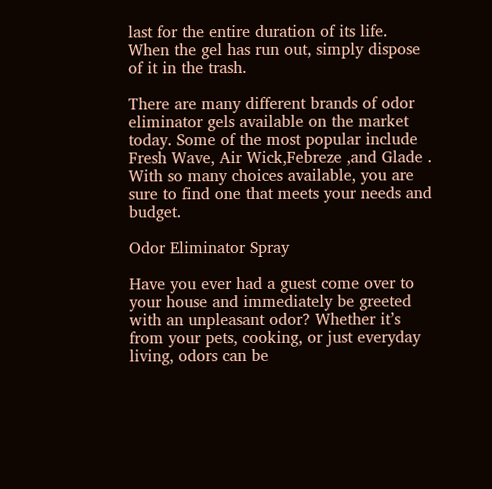last for the entire duration of its life. When the gel has run out, simply dispose of it in the trash.

There are many different brands of odor eliminator gels available on the market today. Some of the most popular include Fresh Wave, Air Wick,Febreze ,and Glade . With so many choices available, you are sure to find one that meets your needs and budget.

Odor Eliminator Spray

Have you ever had a guest come over to your house and immediately be greeted with an unpleasant odor? Whether it’s from your pets, cooking, or just everyday living, odors can be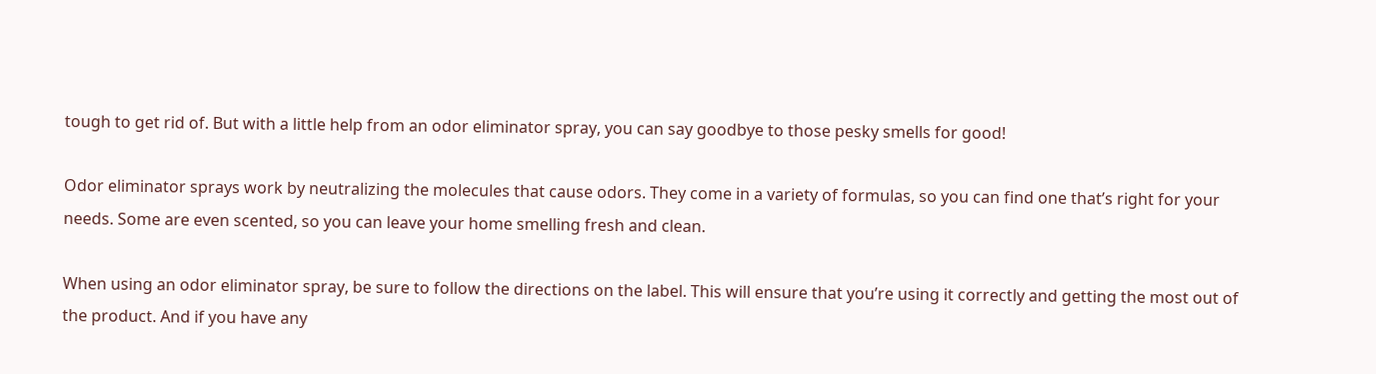tough to get rid of. But with a little help from an odor eliminator spray, you can say goodbye to those pesky smells for good!

Odor eliminator sprays work by neutralizing the molecules that cause odors. They come in a variety of formulas, so you can find one that’s right for your needs. Some are even scented, so you can leave your home smelling fresh and clean.

When using an odor eliminator spray, be sure to follow the directions on the label. This will ensure that you’re using it correctly and getting the most out of the product. And if you have any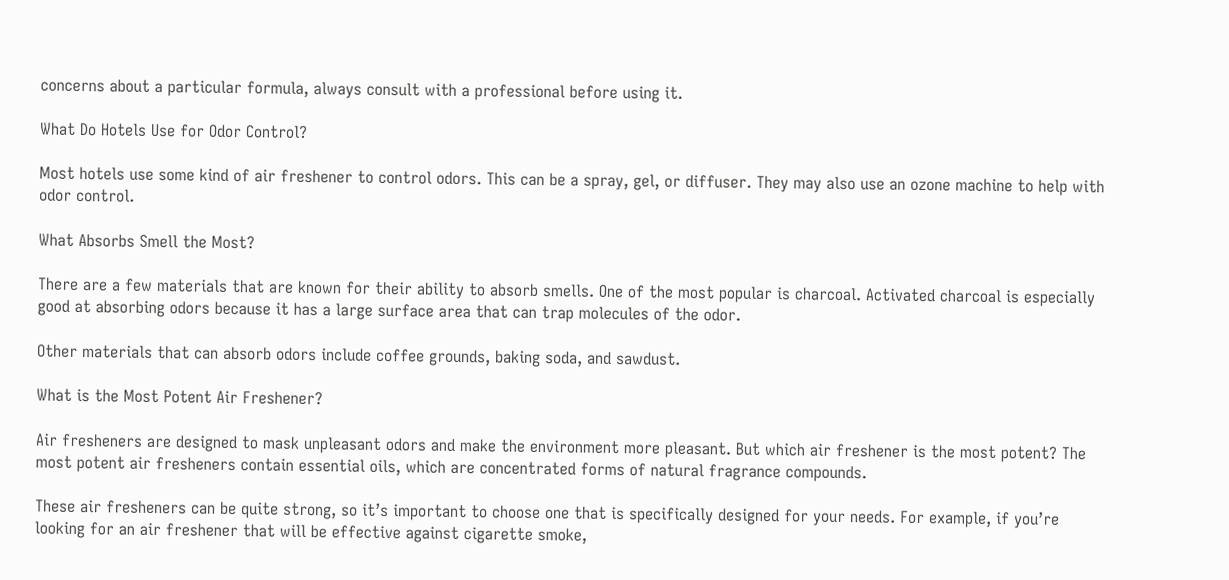concerns about a particular formula, always consult with a professional before using it.

What Do Hotels Use for Odor Control?

Most hotels use some kind of air freshener to control odors. This can be a spray, gel, or diffuser. They may also use an ozone machine to help with odor control.

What Absorbs Smell the Most?

There are a few materials that are known for their ability to absorb smells. One of the most popular is charcoal. Activated charcoal is especially good at absorbing odors because it has a large surface area that can trap molecules of the odor.

Other materials that can absorb odors include coffee grounds, baking soda, and sawdust.

What is the Most Potent Air Freshener?

Air fresheners are designed to mask unpleasant odors and make the environment more pleasant. But which air freshener is the most potent? The most potent air fresheners contain essential oils, which are concentrated forms of natural fragrance compounds.

These air fresheners can be quite strong, so it’s important to choose one that is specifically designed for your needs. For example, if you’re looking for an air freshener that will be effective against cigarette smoke,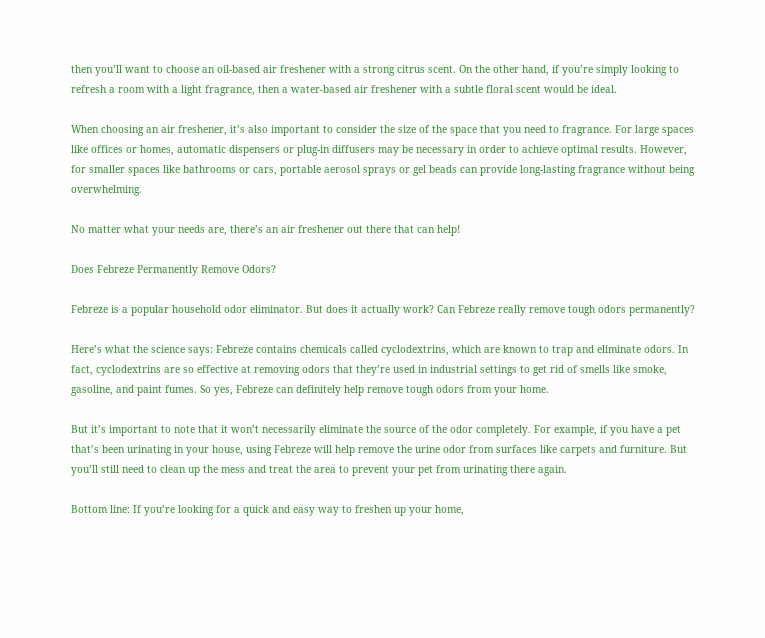then you’ll want to choose an oil-based air freshener with a strong citrus scent. On the other hand, if you’re simply looking to refresh a room with a light fragrance, then a water-based air freshener with a subtle floral scent would be ideal.

When choosing an air freshener, it’s also important to consider the size of the space that you need to fragrance. For large spaces like offices or homes, automatic dispensers or plug-in diffusers may be necessary in order to achieve optimal results. However, for smaller spaces like bathrooms or cars, portable aerosol sprays or gel beads can provide long-lasting fragrance without being overwhelming.

No matter what your needs are, there’s an air freshener out there that can help!

Does Febreze Permanently Remove Odors?

Febreze is a popular household odor eliminator. But does it actually work? Can Febreze really remove tough odors permanently?

Here’s what the science says: Febreze contains chemicals called cyclodextrins, which are known to trap and eliminate odors. In fact, cyclodextrins are so effective at removing odors that they’re used in industrial settings to get rid of smells like smoke, gasoline, and paint fumes. So yes, Febreze can definitely help remove tough odors from your home.

But it’s important to note that it won’t necessarily eliminate the source of the odor completely. For example, if you have a pet that’s been urinating in your house, using Febreze will help remove the urine odor from surfaces like carpets and furniture. But you’ll still need to clean up the mess and treat the area to prevent your pet from urinating there again.

Bottom line: If you’re looking for a quick and easy way to freshen up your home,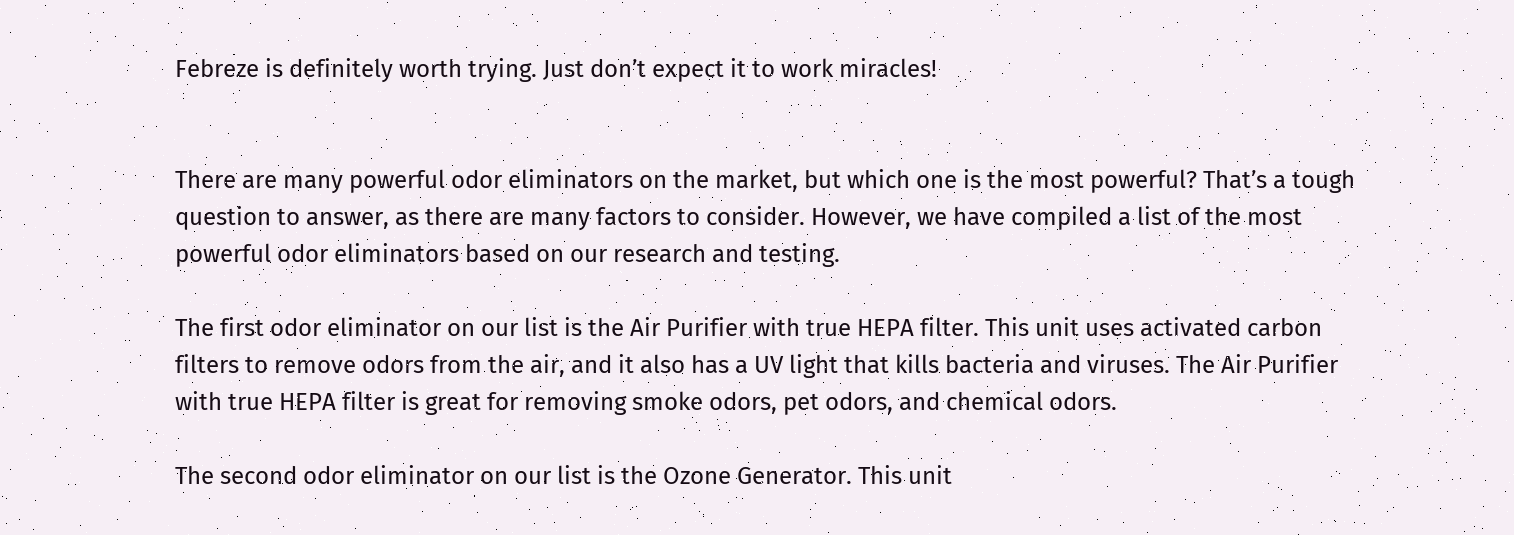Febreze is definitely worth trying. Just don’t expect it to work miracles!


There are many powerful odor eliminators on the market, but which one is the most powerful? That’s a tough question to answer, as there are many factors to consider. However, we have compiled a list of the most powerful odor eliminators based on our research and testing.

The first odor eliminator on our list is the Air Purifier with true HEPA filter. This unit uses activated carbon filters to remove odors from the air, and it also has a UV light that kills bacteria and viruses. The Air Purifier with true HEPA filter is great for removing smoke odors, pet odors, and chemical odors.

The second odor eliminator on our list is the Ozone Generator. This unit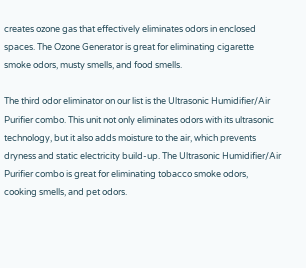creates ozone gas that effectively eliminates odors in enclosed spaces. The Ozone Generator is great for eliminating cigarette smoke odors, musty smells, and food smells.

The third odor eliminator on our list is the Ultrasonic Humidifier/Air Purifier combo. This unit not only eliminates odors with its ultrasonic technology, but it also adds moisture to the air, which prevents dryness and static electricity build-up. The Ultrasonic Humidifier/Air Purifier combo is great for eliminating tobacco smoke odors, cooking smells, and pet odors.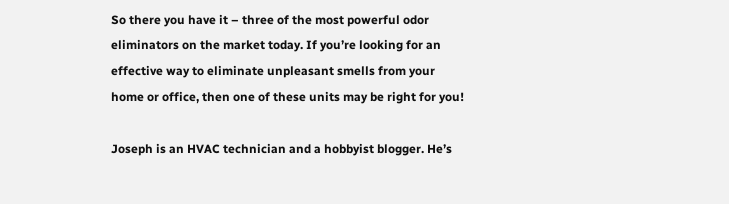So there you have it – three of the most powerful odor eliminators on the market today. If you’re looking for an effective way to eliminate unpleasant smells from your home or office, then one of these units may be right for you!

Joseph is an HVAC technician and a hobbyist blogger. He’s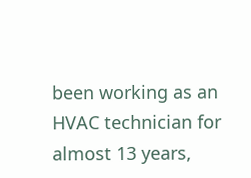been working as an HVAC technician for almost 13 years,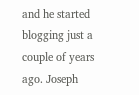and he started blogging just a couple of years ago. Joseph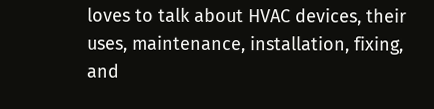loves to talk about HVAC devices, their uses, maintenance, installation, fixing, and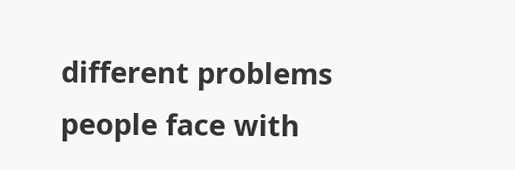different problems people face with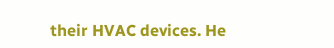their HVAC devices. He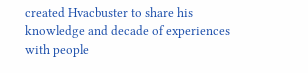created Hvacbuster to share his knowledge and decade of experiences with people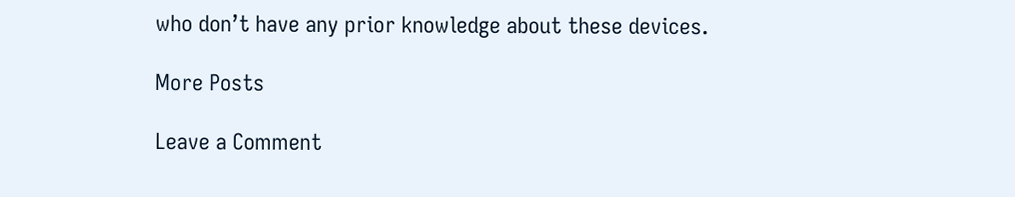who don’t have any prior knowledge about these devices.

More Posts

Leave a Comment